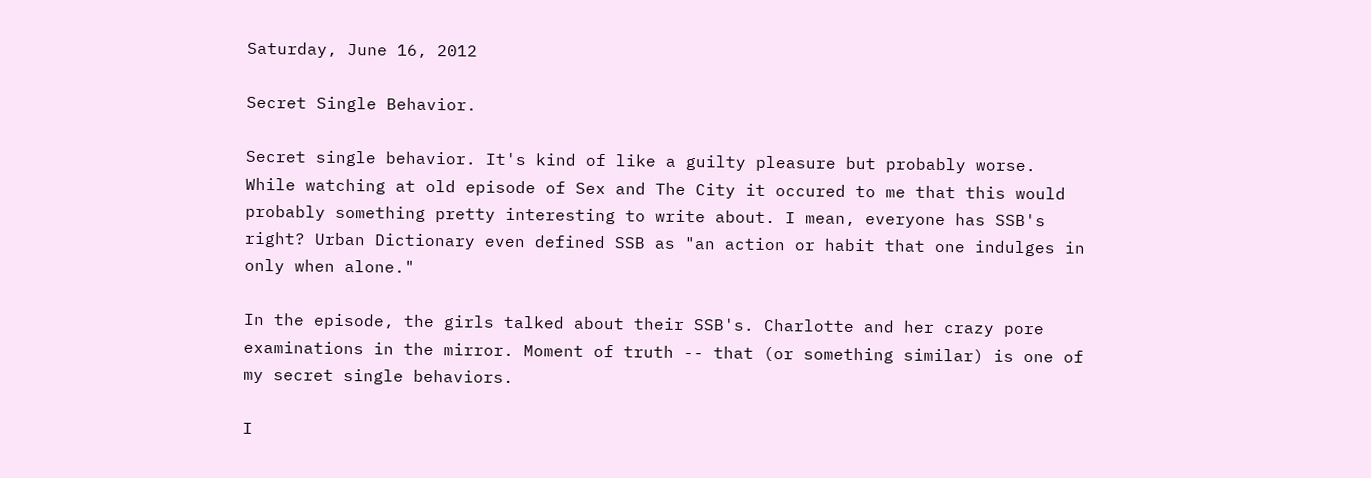Saturday, June 16, 2012

Secret Single Behavior.

Secret single behavior. It's kind of like a guilty pleasure but probably worse. While watching at old episode of Sex and The City it occured to me that this would probably something pretty interesting to write about. I mean, everyone has SSB's right? Urban Dictionary even defined SSB as "an action or habit that one indulges in only when alone."

In the episode, the girls talked about their SSB's. Charlotte and her crazy pore examinations in the mirror. Moment of truth -- that (or something similar) is one of my secret single behaviors.

I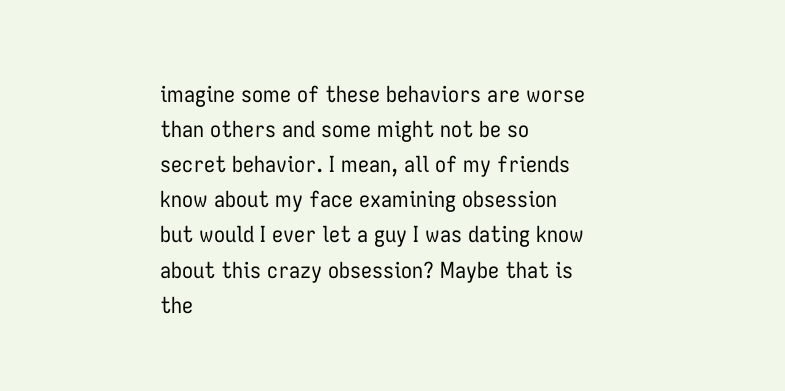imagine some of these behaviors are worse than others and some might not be so secret behavior. I mean, all of my friends know about my face examining obsession but would I ever let a guy I was dating know about this crazy obsession? Maybe that is the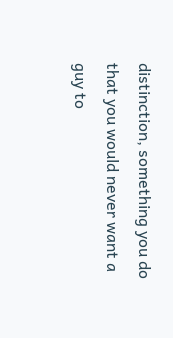distinction, something you do that you would never want a guy to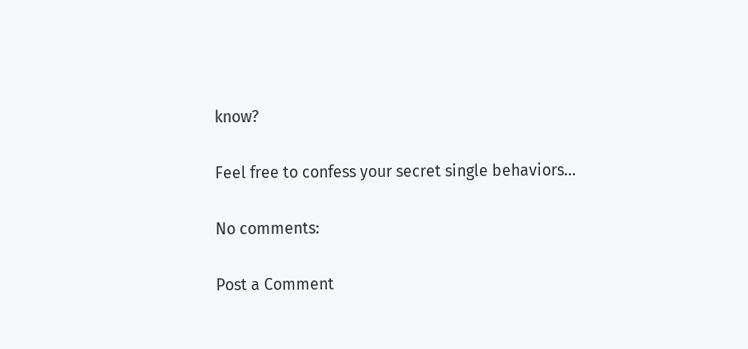know?

Feel free to confess your secret single behaviors...

No comments:

Post a Comment